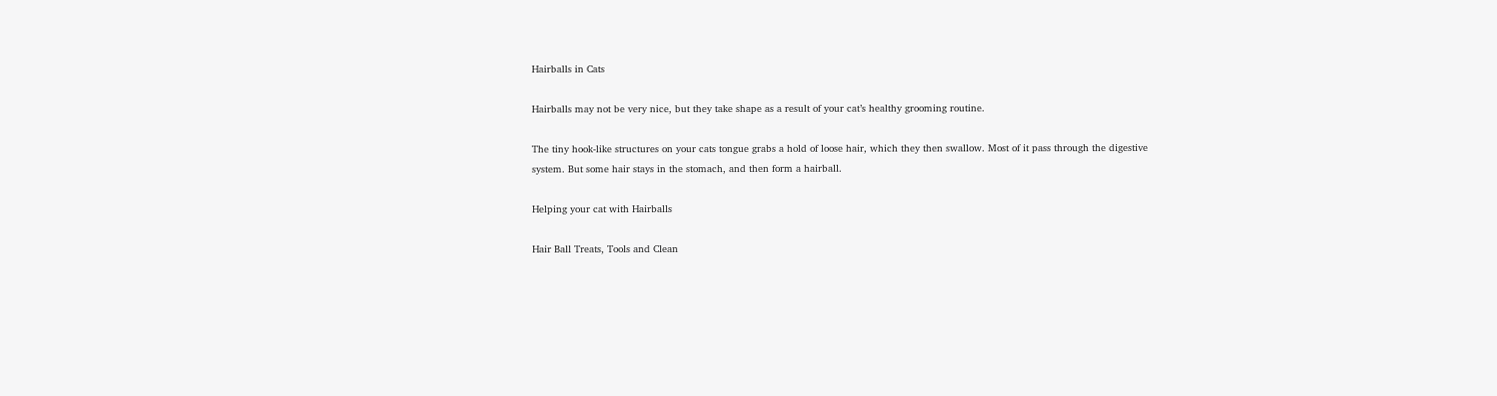Hairballs in Cats

Hairballs may not be very nice, but they take shape as a result of your cat’s healthy grooming routine.

The tiny hook-like structures on your cats tongue grabs a hold of loose hair, which they then swallow. Most of it pass through the digestive system. But some hair stays in the stomach, and then form a hairball.

Helping your cat with Hairballs

Hair Ball Treats, Tools and Clean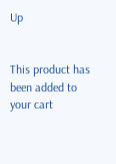Up


This product has been added to your cart